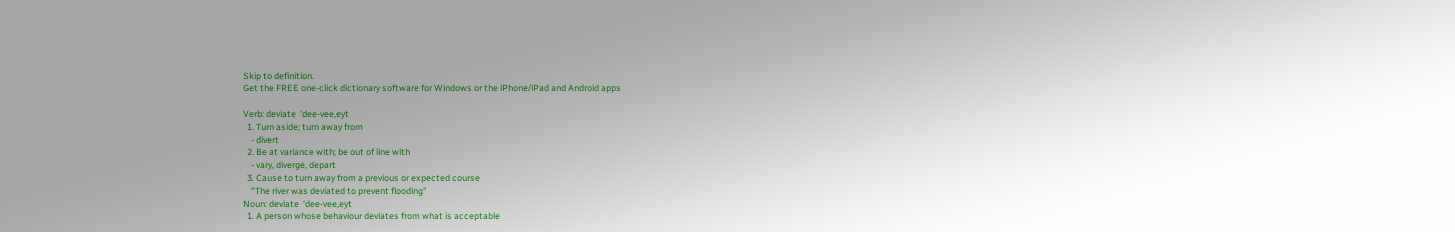Skip to definition.
Get the FREE one-click dictionary software for Windows or the iPhone/iPad and Android apps

Verb: deviate  'dee-vee,eyt
  1. Turn aside; turn away from
    - divert
  2. Be at variance with; be out of line with
    - vary, diverge, depart
  3. Cause to turn away from a previous or expected course
    "The river was deviated to prevent flooding"
Noun: deviate  'dee-vee,eyt
  1. A person whose behaviour deviates from what is acceptable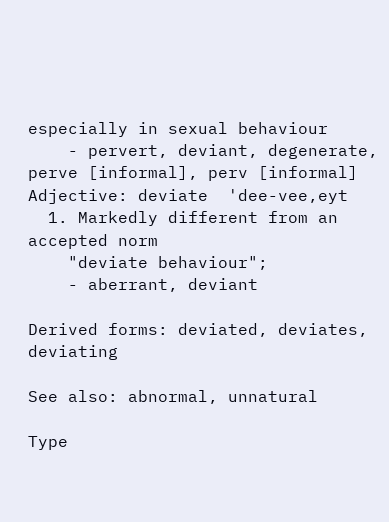especially in sexual behaviour
    - pervert, deviant, degenerate, perve [informal], perv [informal]
Adjective: deviate  'dee-vee,eyt
  1. Markedly different from an accepted norm
    "deviate behaviour";
    - aberrant, deviant

Derived forms: deviated, deviates, deviating

See also: abnormal, unnatural

Type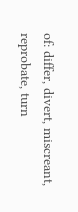of: differ, divert, miscreant, reprobate, turn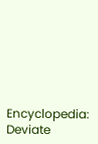Encyclopedia: Deviate